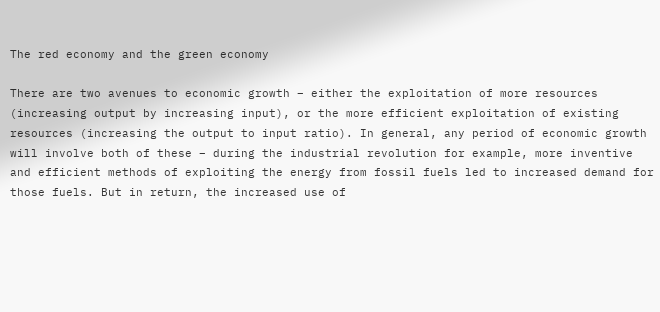The red economy and the green economy

There are two avenues to economic growth – either the exploitation of more resources (increasing output by increasing input), or the more efficient exploitation of existing resources (increasing the output to input ratio). In general, any period of economic growth will involve both of these – during the industrial revolution for example, more inventive and efficient methods of exploiting the energy from fossil fuels led to increased demand for those fuels. But in return, the increased use of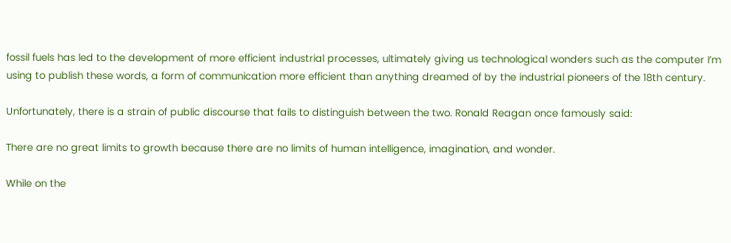fossil fuels has led to the development of more efficient industrial processes, ultimately giving us technological wonders such as the computer I’m using to publish these words, a form of communication more efficient than anything dreamed of by the industrial pioneers of the 18th century.

Unfortunately, there is a strain of public discourse that fails to distinguish between the two. Ronald Reagan once famously said:

There are no great limits to growth because there are no limits of human intelligence, imagination, and wonder.

While on the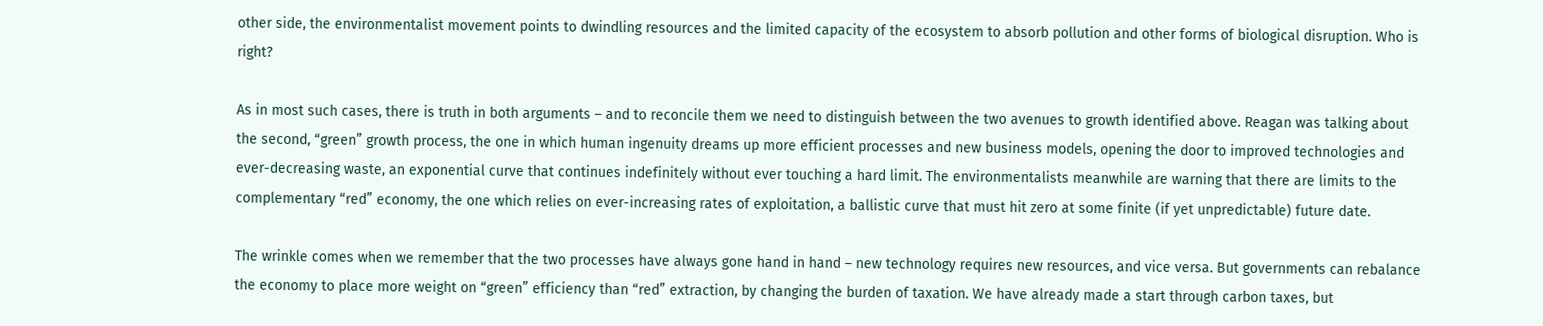other side, the environmentalist movement points to dwindling resources and the limited capacity of the ecosystem to absorb pollution and other forms of biological disruption. Who is right?

As in most such cases, there is truth in both arguments – and to reconcile them we need to distinguish between the two avenues to growth identified above. Reagan was talking about the second, “green” growth process, the one in which human ingenuity dreams up more efficient processes and new business models, opening the door to improved technologies and ever-decreasing waste, an exponential curve that continues indefinitely without ever touching a hard limit. The environmentalists meanwhile are warning that there are limits to the complementary “red” economy, the one which relies on ever-increasing rates of exploitation, a ballistic curve that must hit zero at some finite (if yet unpredictable) future date.

The wrinkle comes when we remember that the two processes have always gone hand in hand – new technology requires new resources, and vice versa. But governments can rebalance the economy to place more weight on “green” efficiency than “red” extraction, by changing the burden of taxation. We have already made a start through carbon taxes, but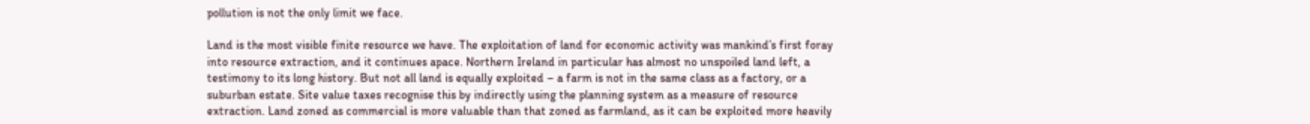pollution is not the only limit we face.

Land is the most visible finite resource we have. The exploitation of land for economic activity was mankind’s first foray into resource extraction, and it continues apace. Northern Ireland in particular has almost no unspoiled land left, a testimony to its long history. But not all land is equally exploited – a farm is not in the same class as a factory, or a suburban estate. Site value taxes recognise this by indirectly using the planning system as a measure of resource extraction. Land zoned as commercial is more valuable than that zoned as farmland, as it can be exploited more heavily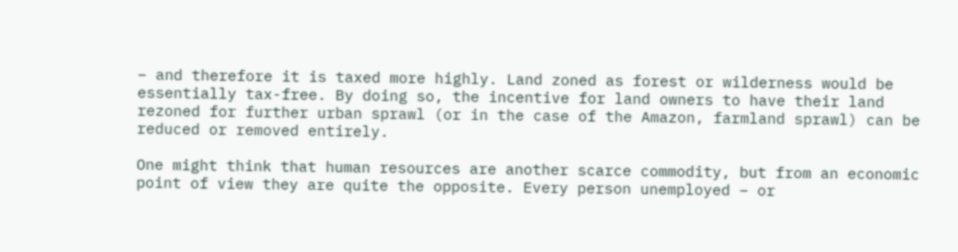– and therefore it is taxed more highly. Land zoned as forest or wilderness would be essentially tax-free. By doing so, the incentive for land owners to have their land rezoned for further urban sprawl (or in the case of the Amazon, farmland sprawl) can be reduced or removed entirely.

One might think that human resources are another scarce commodity, but from an economic point of view they are quite the opposite. Every person unemployed – or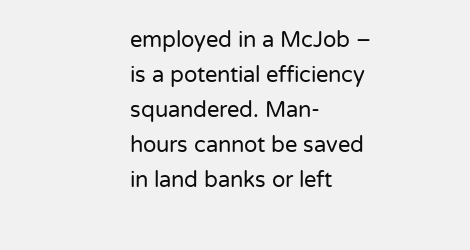employed in a McJob – is a potential efficiency squandered. Man-hours cannot be saved in land banks or left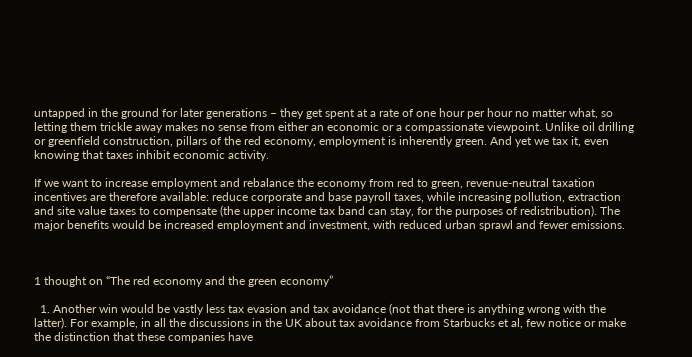untapped in the ground for later generations – they get spent at a rate of one hour per hour no matter what, so letting them trickle away makes no sense from either an economic or a compassionate viewpoint. Unlike oil drilling or greenfield construction, pillars of the red economy, employment is inherently green. And yet we tax it, even knowing that taxes inhibit economic activity.

If we want to increase employment and rebalance the economy from red to green, revenue-neutral taxation incentives are therefore available: reduce corporate and base payroll taxes, while increasing pollution, extraction and site value taxes to compensate (the upper income tax band can stay, for the purposes of redistribution). The major benefits would be increased employment and investment, with reduced urban sprawl and fewer emissions.



1 thought on “The red economy and the green economy”

  1. Another win would be vastly less tax evasion and tax avoidance (not that there is anything wrong with the latter). For example, in all the discussions in the UK about tax avoidance from Starbucks et al, few notice or make the distinction that these companies have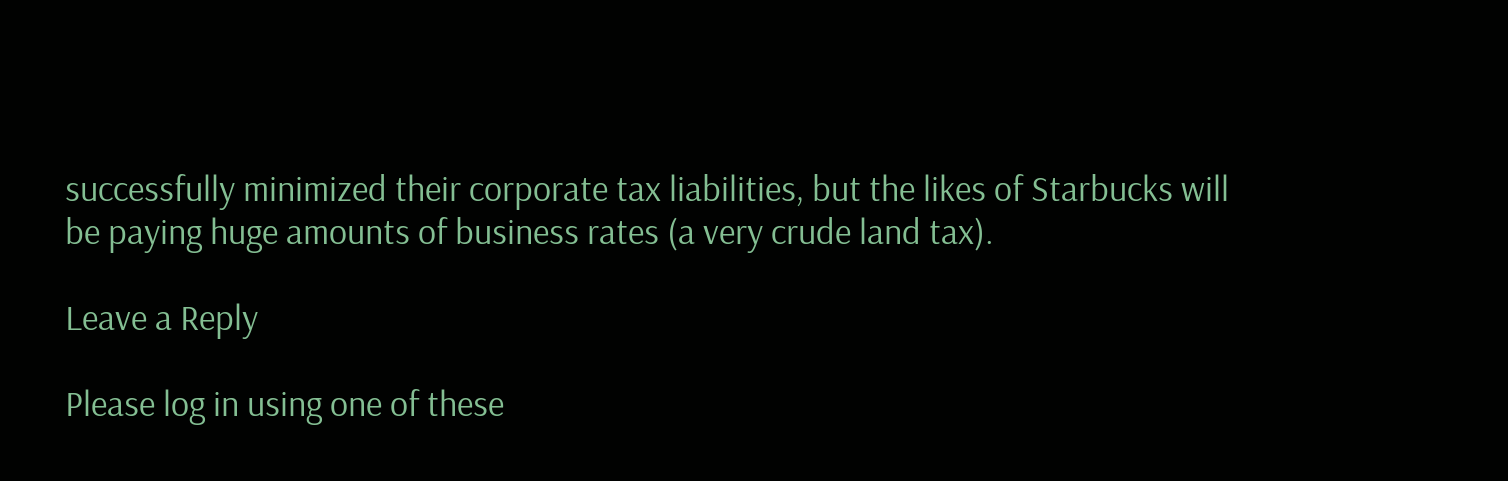successfully minimized their corporate tax liabilities, but the likes of Starbucks will be paying huge amounts of business rates (a very crude land tax).

Leave a Reply

Please log in using one of these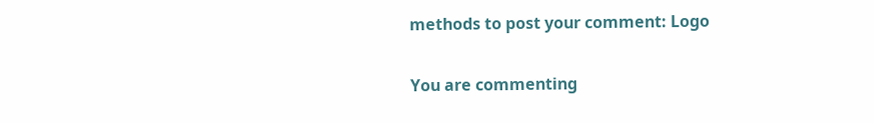methods to post your comment: Logo

You are commenting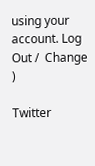using your account. Log Out /  Change )

Twitter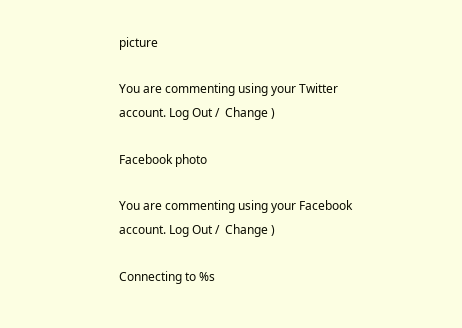picture

You are commenting using your Twitter account. Log Out /  Change )

Facebook photo

You are commenting using your Facebook account. Log Out /  Change )

Connecting to %s